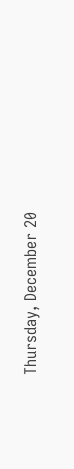Thursday, December 20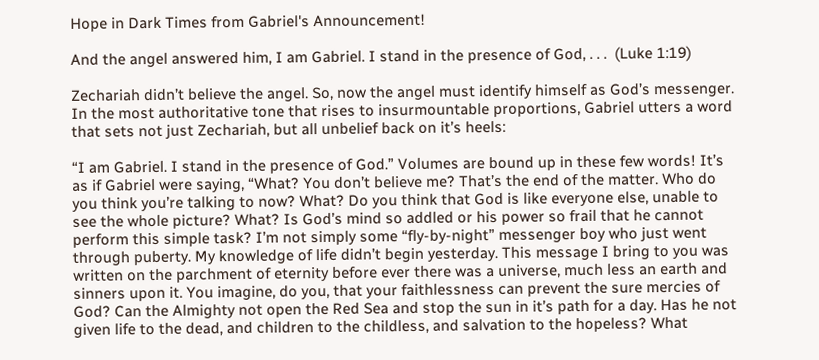Hope in Dark Times from Gabriel's Announcement!

And the angel answered him, I am Gabriel. I stand in the presence of God, . . .  (Luke 1:19)

Zechariah didn’t believe the angel. So, now the angel must identify himself as God’s messenger. In the most authoritative tone that rises to insurmountable proportions, Gabriel utters a word that sets not just Zechariah, but all unbelief back on it’s heels:

“I am Gabriel. I stand in the presence of God.” Volumes are bound up in these few words! It’s as if Gabriel were saying, “What? You don’t believe me? That’s the end of the matter. Who do you think you’re talking to now? What? Do you think that God is like everyone else, unable to see the whole picture? What? Is God’s mind so addled or his power so frail that he cannot perform this simple task? I’m not simply some “fly-by-night” messenger boy who just went through puberty. My knowledge of life didn’t begin yesterday. This message I bring to you was written on the parchment of eternity before ever there was a universe, much less an earth and sinners upon it. You imagine, do you, that your faithlessness can prevent the sure mercies of God? Can the Almighty not open the Red Sea and stop the sun in it’s path for a day. Has he not given life to the dead, and children to the childless, and salvation to the hopeless? What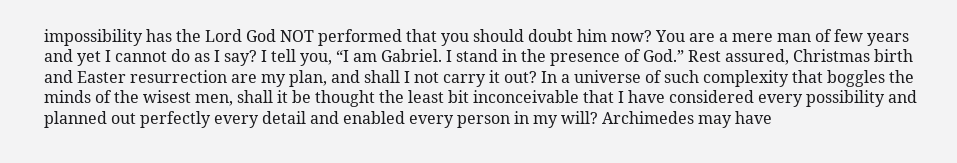impossibility has the Lord God NOT performed that you should doubt him now? You are a mere man of few years and yet I cannot do as I say? I tell you, “I am Gabriel. I stand in the presence of God.” Rest assured, Christmas birth and Easter resurrection are my plan, and shall I not carry it out? In a universe of such complexity that boggles the minds of the wisest men, shall it be thought the least bit inconceivable that I have considered every possibility and planned out perfectly every detail and enabled every person in my will? Archimedes may have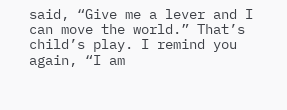said, “Give me a lever and I can move the world.” That’s child’s play. I remind you again, “I am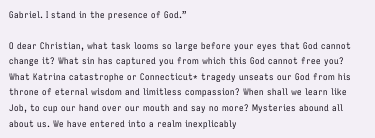Gabriel. I stand in the presence of God.”

O dear Christian, what task looms so large before your eyes that God cannot change it? What sin has captured you from which this God cannot free you? What Katrina catastrophe or Connecticut* tragedy unseats our God from his throne of eternal wisdom and limitless compassion? When shall we learn like Job, to cup our hand over our mouth and say no more? Mysteries abound all about us. We have entered into a realm inexplicably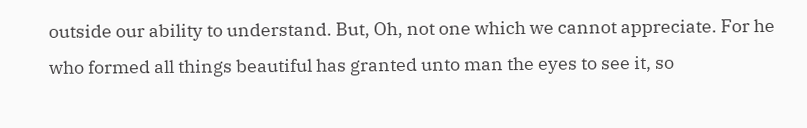outside our ability to understand. But, Oh, not one which we cannot appreciate. For he who formed all things beautiful has granted unto man the eyes to see it, so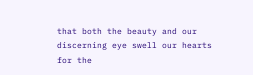that both the beauty and our discerning eye swell our hearts for the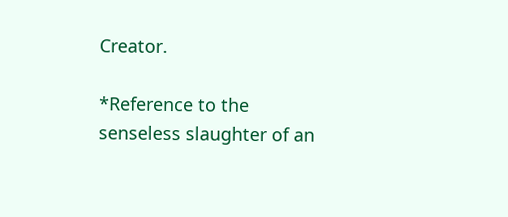Creator.

*Reference to the senseless slaughter of an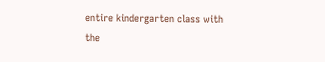entire kindergarten class with the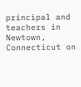principal and teachers in Newtown, Connecticut on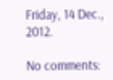Friday, 14 Dec., 2012.

No comments: